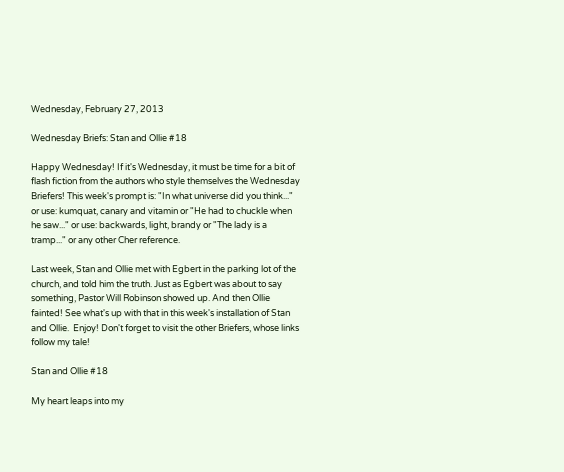Wednesday, February 27, 2013

Wednesday Briefs: Stan and Ollie #18

Happy Wednesday! If it's Wednesday, it must be time for a bit of flash fiction from the authors who style themselves the Wednesday Briefers! This week's prompt is: "In what universe did you think..." or use: kumquat, canary and vitamin or "He had to chuckle when he saw..." or use: backwards, light, brandy or "The lady is a tramp..." or any other Cher reference.

Last week, Stan and Ollie met with Egbert in the parking lot of the church, and told him the truth. Just as Egbert was about to say something, Pastor Will Robinson showed up. And then Ollie fainted! See what's up with that in this week's installation of Stan and Ollie.  Enjoy! Don't forget to visit the other Briefers, whose links follow my tale!

Stan and Ollie #18

My heart leaps into my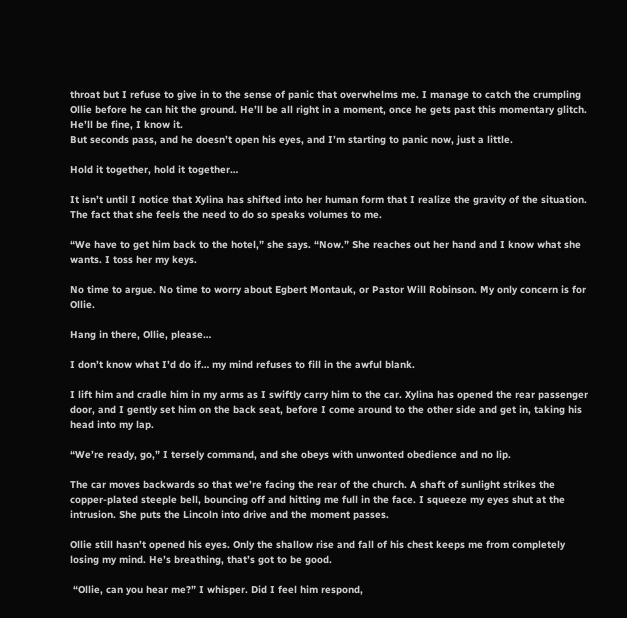throat but I refuse to give in to the sense of panic that overwhelms me. I manage to catch the crumpling Ollie before he can hit the ground. He’ll be all right in a moment, once he gets past this momentary glitch. He’ll be fine, I know it.
But seconds pass, and he doesn’t open his eyes, and I’m starting to panic now, just a little.

Hold it together, hold it together…

It isn’t until I notice that Xylina has shifted into her human form that I realize the gravity of the situation. The fact that she feels the need to do so speaks volumes to me.

“We have to get him back to the hotel,” she says. “Now.” She reaches out her hand and I know what she wants. I toss her my keys.

No time to argue. No time to worry about Egbert Montauk, or Pastor Will Robinson. My only concern is for Ollie.

Hang in there, Ollie, please…

I don’t know what I’d do if… my mind refuses to fill in the awful blank.

I lift him and cradle him in my arms as I swiftly carry him to the car. Xylina has opened the rear passenger door, and I gently set him on the back seat, before I come around to the other side and get in, taking his head into my lap.

“We’re ready, go,” I tersely command, and she obeys with unwonted obedience and no lip.

The car moves backwards so that we’re facing the rear of the church. A shaft of sunlight strikes the copper-plated steeple bell, bouncing off and hitting me full in the face. I squeeze my eyes shut at the intrusion. She puts the Lincoln into drive and the moment passes.

Ollie still hasn’t opened his eyes. Only the shallow rise and fall of his chest keeps me from completely losing my mind. He’s breathing, that’s got to be good.

 “Ollie, can you hear me?” I whisper. Did I feel him respond,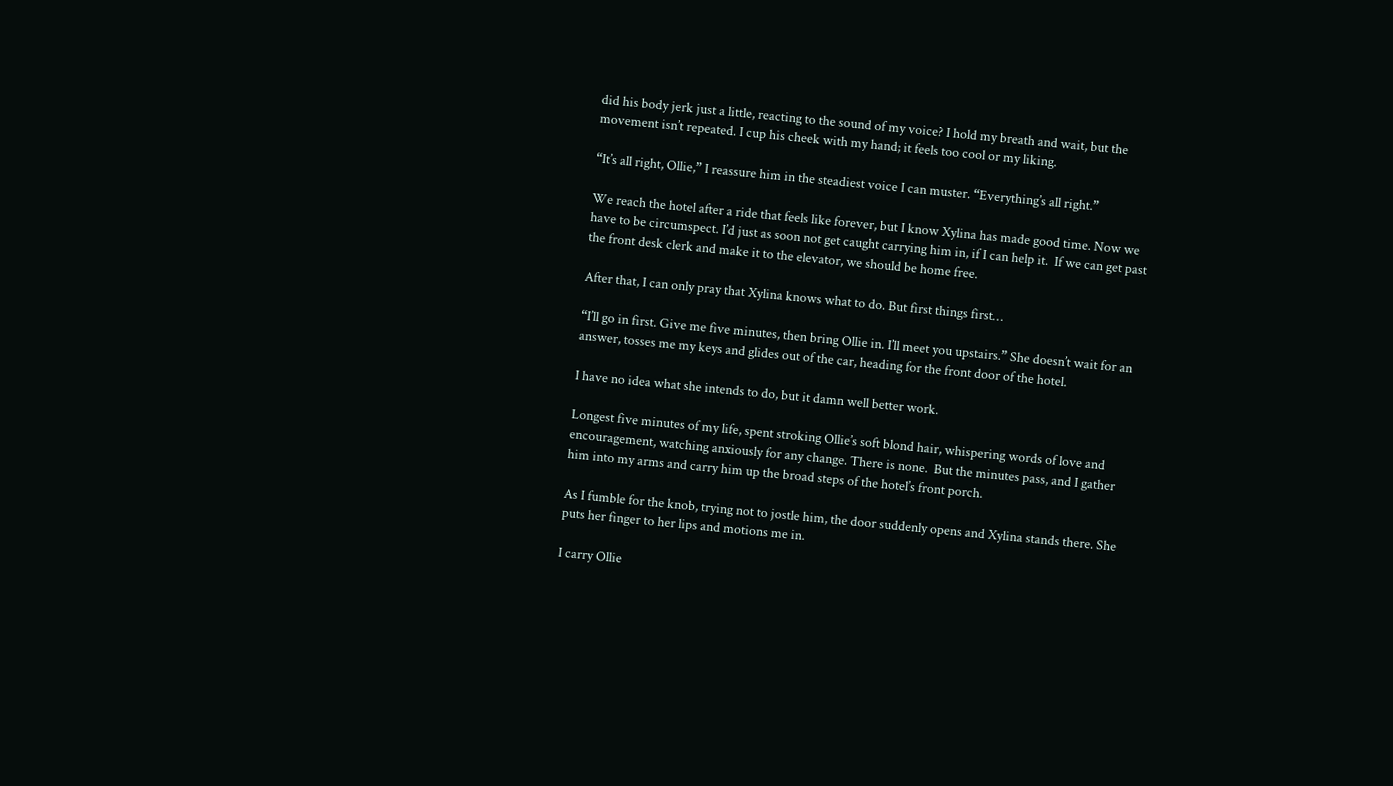did his body jerk just a little, reacting to the sound of my voice? I hold my breath and wait, but the movement isn’t repeated. I cup his cheek with my hand; it feels too cool or my liking.

“It’s all right, Ollie,” I reassure him in the steadiest voice I can muster. “Everything’s all right.”

We reach the hotel after a ride that feels like forever, but I know Xylina has made good time. Now we have to be circumspect. I’d just as soon not get caught carrying him in, if I can help it.  If we can get past the front desk clerk and make it to the elevator, we should be home free.

After that, I can only pray that Xylina knows what to do. But first things first…

“I’ll go in first. Give me five minutes, then bring Ollie in. I’ll meet you upstairs.” She doesn’t wait for an answer, tosses me my keys and glides out of the car, heading for the front door of the hotel.

I have no idea what she intends to do, but it damn well better work.

Longest five minutes of my life, spent stroking Ollie’s soft blond hair, whispering words of love and encouragement, watching anxiously for any change. There is none.  But the minutes pass, and I gather him into my arms and carry him up the broad steps of the hotel’s front porch.

As I fumble for the knob, trying not to jostle him, the door suddenly opens and Xylina stands there. She puts her finger to her lips and motions me in.

I carry Ollie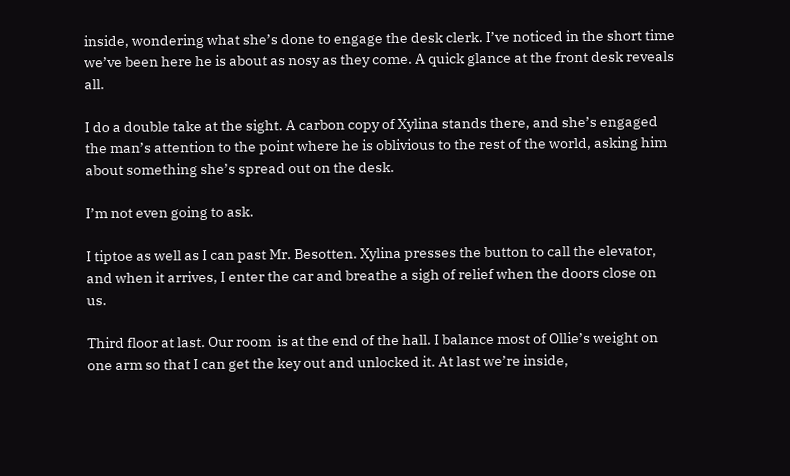inside, wondering what she’s done to engage the desk clerk. I’ve noticed in the short time we’ve been here he is about as nosy as they come. A quick glance at the front desk reveals all.

I do a double take at the sight. A carbon copy of Xylina stands there, and she’s engaged the man’s attention to the point where he is oblivious to the rest of the world, asking him about something she’s spread out on the desk.

I’m not even going to ask.

I tiptoe as well as I can past Mr. Besotten. Xylina presses the button to call the elevator, and when it arrives, I enter the car and breathe a sigh of relief when the doors close on us.

Third floor at last. Our room  is at the end of the hall. I balance most of Ollie’s weight on one arm so that I can get the key out and unlocked it. At last we’re inside,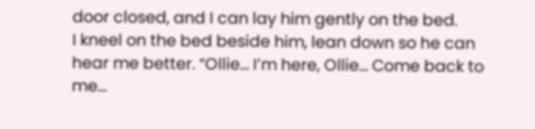door closed, and I can lay him gently on the bed.
I kneel on the bed beside him, lean down so he can hear me better. “Ollie… I’m here, Ollie… Come back to me…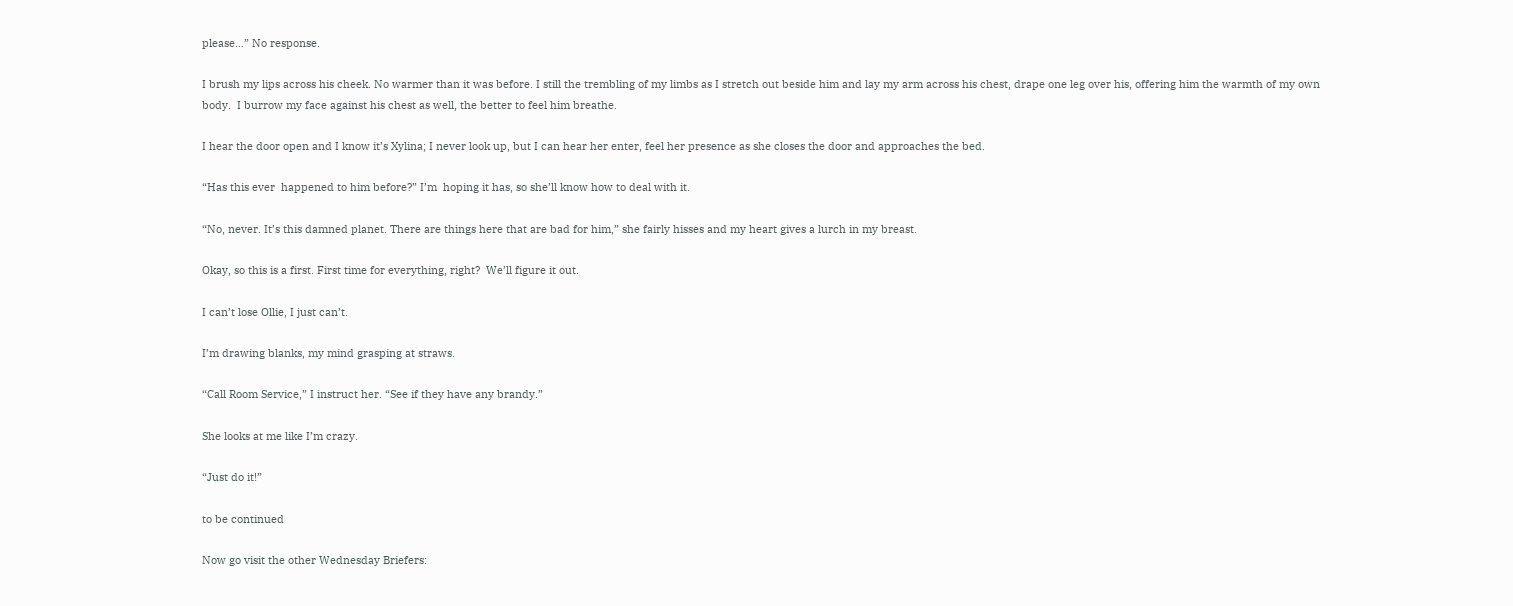please…” No response.

I brush my lips across his cheek. No warmer than it was before. I still the trembling of my limbs as I stretch out beside him and lay my arm across his chest, drape one leg over his, offering him the warmth of my own body.  I burrow my face against his chest as well, the better to feel him breathe.

I hear the door open and I know it’s Xylina; I never look up, but I can hear her enter, feel her presence as she closes the door and approaches the bed.

“Has this ever  happened to him before?” I’m  hoping it has, so she’ll know how to deal with it.

“No, never. It’s this damned planet. There are things here that are bad for him,” she fairly hisses and my heart gives a lurch in my breast.

Okay, so this is a first. First time for everything, right?  We’ll figure it out.

I can’t lose Ollie, I just can’t.

I’m drawing blanks, my mind grasping at straws.

“Call Room Service,” I instruct her. “See if they have any brandy.”

She looks at me like I’m crazy.

“Just do it!”

to be continued

Now go visit the other Wednesday Briefers: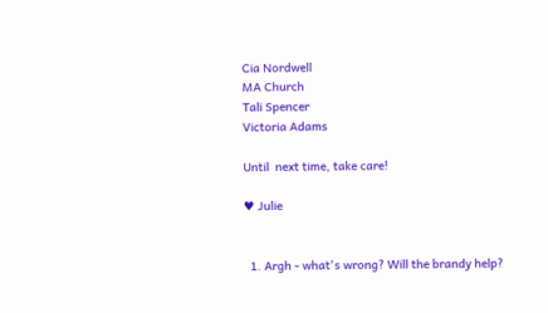Cia Nordwell
MA Church
Tali Spencer
Victoria Adams

Until  next time, take care!

♥ Julie


  1. Argh - what's wrong? Will the brandy help?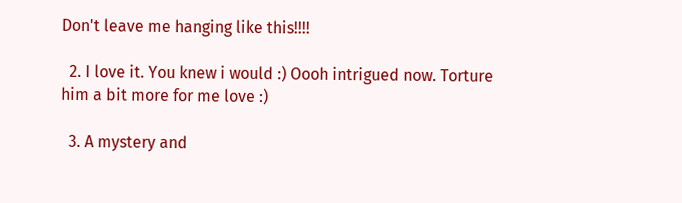Don't leave me hanging like this!!!!

  2. I love it. You knew i would :) Oooh intrigued now. Torture him a bit more for me love :)

  3. A mystery and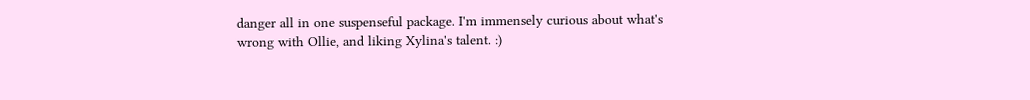danger all in one suspenseful package. I'm immensely curious about what's wrong with Ollie, and liking Xylina's talent. :)